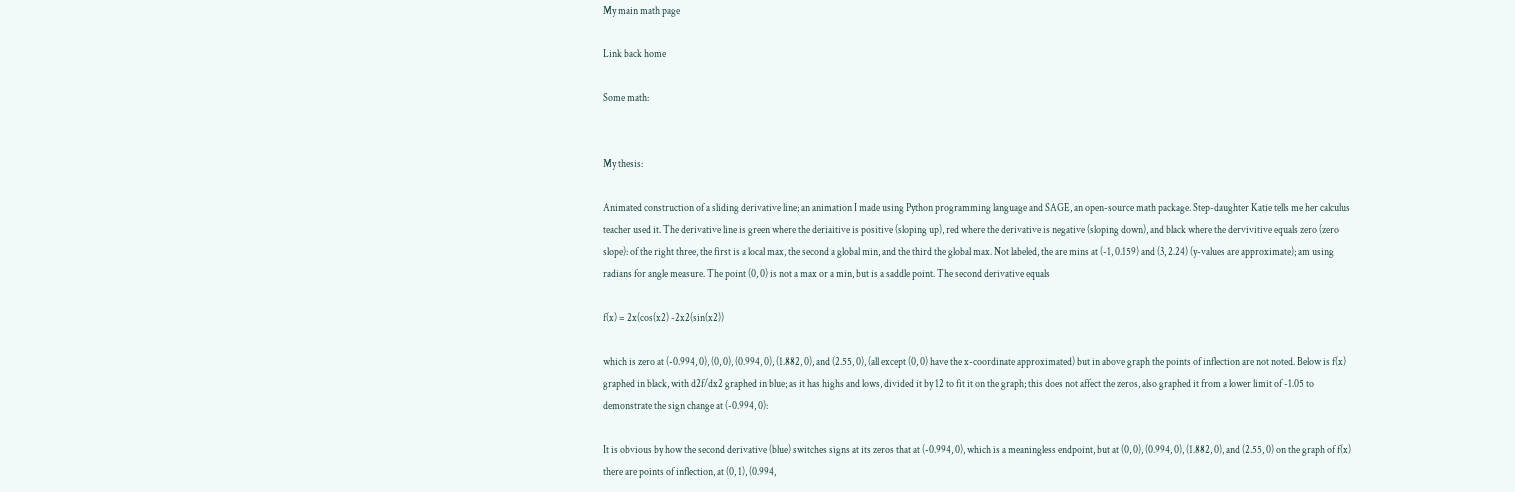My main math page

Link back home

Some math:


My thesis:

Animated construction of a sliding derivative line; an animation I made using Python programming language and SAGE, an open-source math package. Step-daughter Katie tells me her calculus teacher used it. The derivative line is green where the deriaitive is positive (sloping up), red where the derivative is negative (sloping down), and black where the dervivitive equals zero (zero slope): of the right three, the first is a local max, the second a global min, and the third the global max. Not labeled, the are mins at (-1, 0.159) and (3, 2.24) (y-values are approximate); am using radians for angle measure. The point (0, 0) is not a max or a min, but is a saddle point. The second derivative equals

f(x) = 2x(cos(x2) -2x2(sin(x2))

which is zero at (-0.994, 0), (0, 0), (0.994, 0), (1.882, 0), and (2.55, 0), (all except (0, 0) have the x-coordinate approximated) but in above graph the points of inflection are not noted. Below is f(x) graphed in black, with d2f/dx2 graphed in blue; as it has highs and lows, divided it by 12 to fit it on the graph; this does not affect the zeros, also graphed it from a lower limit of -1.05 to demonstrate the sign change at (-0.994, 0):

It is obvious by how the second derivative (blue) switches signs at its zeros that at (-0.994, 0), which is a meaningless endpoint, but at (0, 0), (0.994, 0), (1.882, 0), and (2.55, 0) on the graph of f(x) there are points of inflection, at (0, 1), (0.994,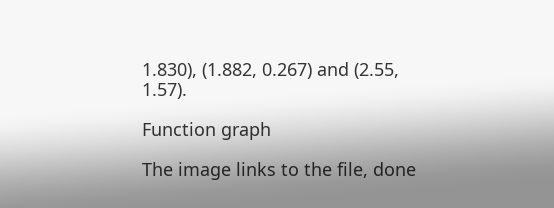1.830), (1.882, 0.267) and (2.55, 1.57).

Function graph

The image links to the file, done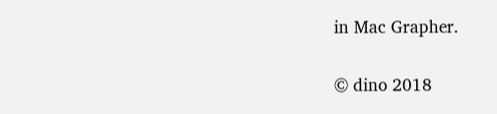in Mac Grapher.

© dino 2018